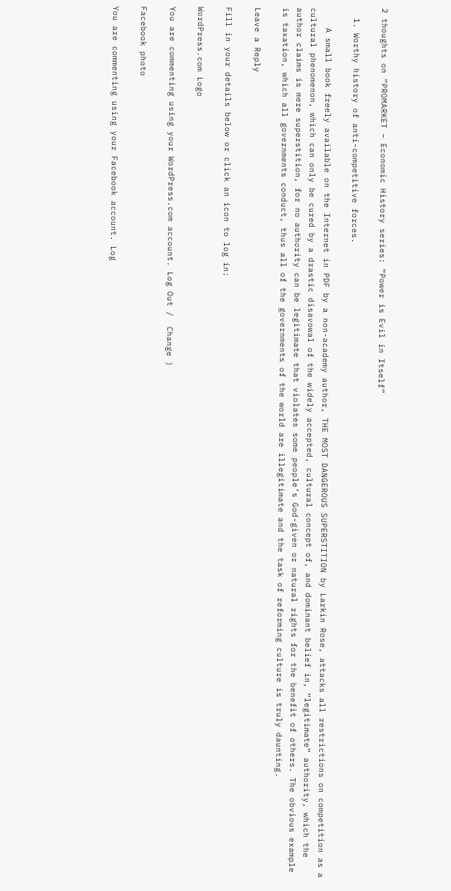2 thoughts on “PROMARKET – Economic History series: “Power is Evil in Itself”

  1. Worthy history of anti-competitive forces.

    A small book freely available on the Internet in PDF by a non-academy author, THE MOST DANGEROUS SUPERSTITION by Larkin Rose, attacks all restrictions on competition as a cultural phenomenon, which can only be cured by a drastic disavowal of the widely accepted, cultural concept of, and dominant belief in, “legitimate” authority, which the author claims is mere superstition, for no authority can be legitimate that violates some people’s God-given or natural rights for the benefit of others. The obvious example is taxation, which all governments conduct, thus all of the governments of the world are illegitimate and the task of reforming culture is truly daunting.

Leave a Reply

Fill in your details below or click an icon to log in:

WordPress.com Logo

You are commenting using your WordPress.com account. Log Out /  Change )

Facebook photo

You are commenting using your Facebook account. Log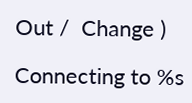Out /  Change )

Connecting to %s